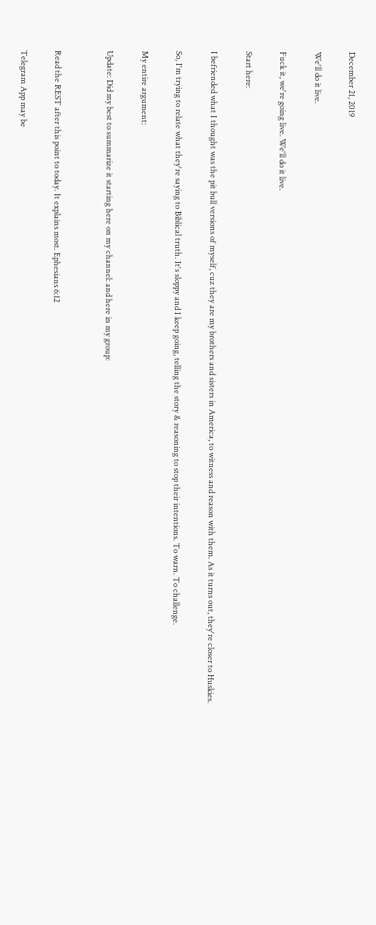December 21, 2019

We'll do it live.

Fuck it, we're going live. We'll do it live.

Start here:

I befriended what I thought was the pit bull versions of myself, cuz they are my brothers and sisters in America, to witness and reason with them. As it turns out, they're closer to Huskies.

So, I'm trying to relate what they're saying to Biblical truth. It's sloppy and I keep going, telling the story & reasoning to stop their intentions. To warn. To challenge.

My entire argument:

Update: Did my best to summarize it starting here on my channel: and here in my group:


Read the REST after this point to today. It explains most. Ephesians 6:12

Telegram App may be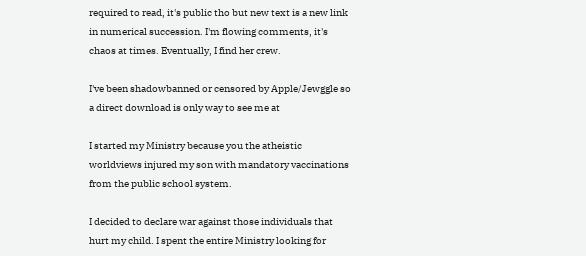required to read, it's public tho but new text is a new link in numerical succession. I'm flowing comments, it's chaos at times. Eventually, I find her crew.

I've been shadowbanned or censored by Apple/Jewggle so a direct download is only way to see me at

I started my Ministry because you the atheistic worldviews injured my son with mandatory vaccinations from the public school system.

I decided to declare war against those individuals that hurt my child. I spent the entire Ministry looking for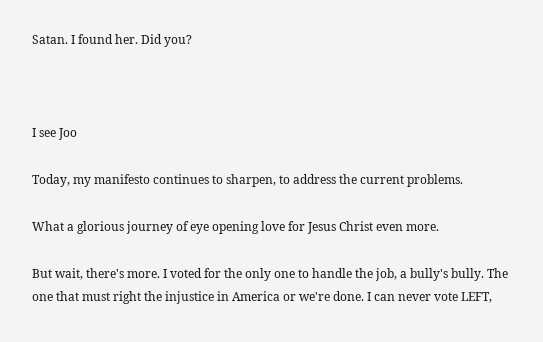Satan. I found her. Did you?



I see Joo

Today, my manifesto continues to sharpen, to address the current problems.

What a glorious journey of eye opening love for Jesus Christ even more.

But wait, there's more. I voted for the only one to handle the job, a bully's bully. The one that must right the injustice in America or we're done. I can never vote LEFT,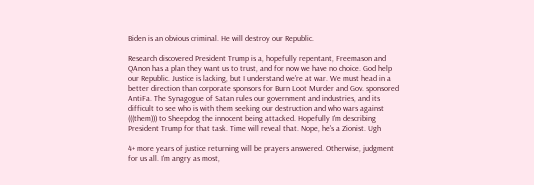Biden is an obvious criminal. He will destroy our Republic.

Research discovered President Trump is a, hopefully repentant, Freemason and QAnon has a plan they want us to trust, and for now we have no choice. God help our Republic. Justice is lacking, but I understand we're at war. We must head in a better direction than corporate sponsors for Burn Loot Murder and Gov. sponsored AntiFa. The Synagogue of Satan rules our government and industries, and its difficult to see who is with them seeking our destruction and who wars against (((them))) to Sheepdog the innocent being attacked. Hopefully I'm describing President Trump for that task. Time will reveal that. Nope, he's a Zionist. Ugh

4+ more years of justice returning will be prayers answered. Otherwise, judgment for us all. I'm angry as most,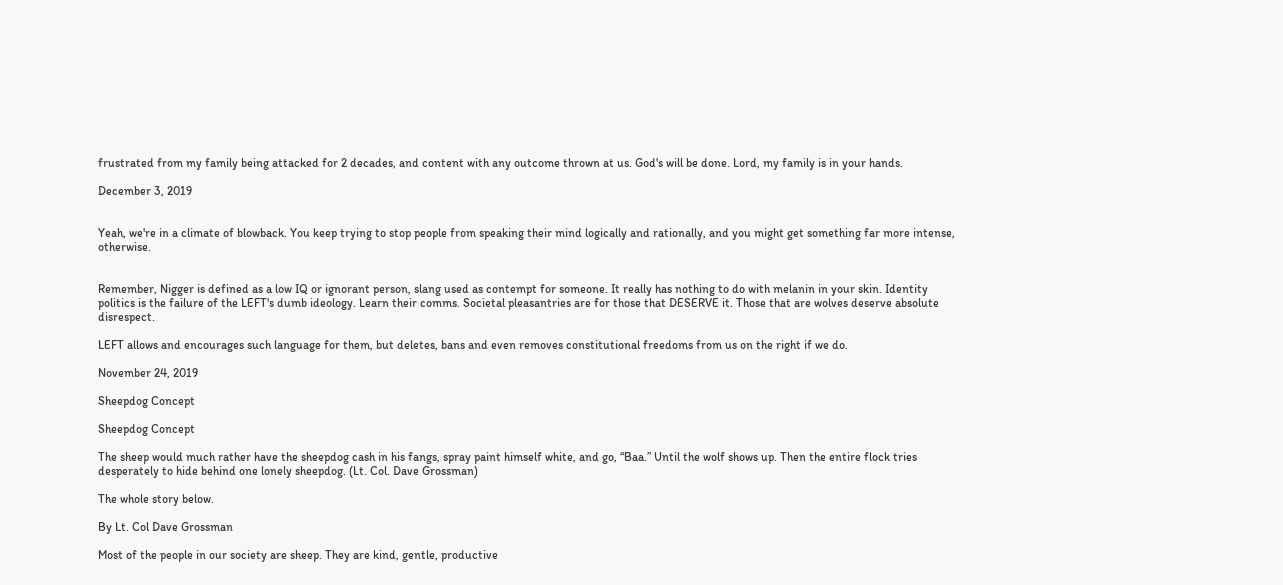frustrated from my family being attacked for 2 decades, and content with any outcome thrown at us. God's will be done. Lord, my family is in your hands.

December 3, 2019


Yeah, we're in a climate of blowback. You keep trying to stop people from speaking their mind logically and rationally, and you might get something far more intense, otherwise.


Remember, Nigger is defined as a low IQ or ignorant person, slang used as contempt for someone. It really has nothing to do with melanin in your skin. Identity politics is the failure of the LEFT's dumb ideology. Learn their comms. Societal pleasantries are for those that DESERVE it. Those that are wolves deserve absolute disrespect.

LEFT allows and encourages such language for them, but deletes, bans and even removes constitutional freedoms from us on the right if we do.

November 24, 2019

Sheepdog Concept

Sheepdog Concept

The sheep would much rather have the sheepdog cash in his fangs, spray paint himself white, and go, “Baa.” Until the wolf shows up. Then the entire flock tries desperately to hide behind one lonely sheepdog. (Lt. Col. Dave Grossman)

The whole story below.

By Lt. Col Dave Grossman

Most of the people in our society are sheep. They are kind, gentle, productive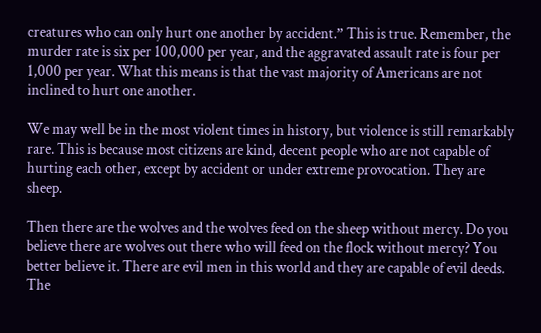creatures who can only hurt one another by accident.” This is true. Remember, the murder rate is six per 100,000 per year, and the aggravated assault rate is four per 1,000 per year. What this means is that the vast majority of Americans are not inclined to hurt one another.

We may well be in the most violent times in history, but violence is still remarkably rare. This is because most citizens are kind, decent people who are not capable of hurting each other, except by accident or under extreme provocation. They are sheep.

Then there are the wolves and the wolves feed on the sheep without mercy. Do you believe there are wolves out there who will feed on the flock without mercy? You better believe it. There are evil men in this world and they are capable of evil deeds. The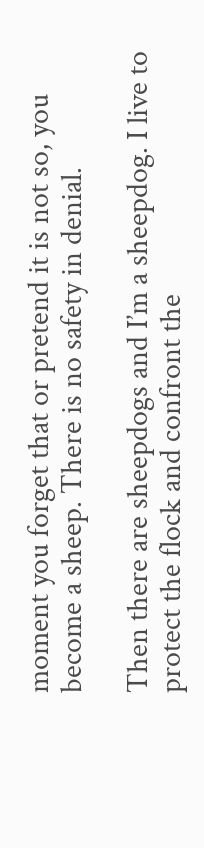moment you forget that or pretend it is not so, you become a sheep. There is no safety in denial.

Then there are sheepdogs and I’m a sheepdog. I live to protect the flock and confront the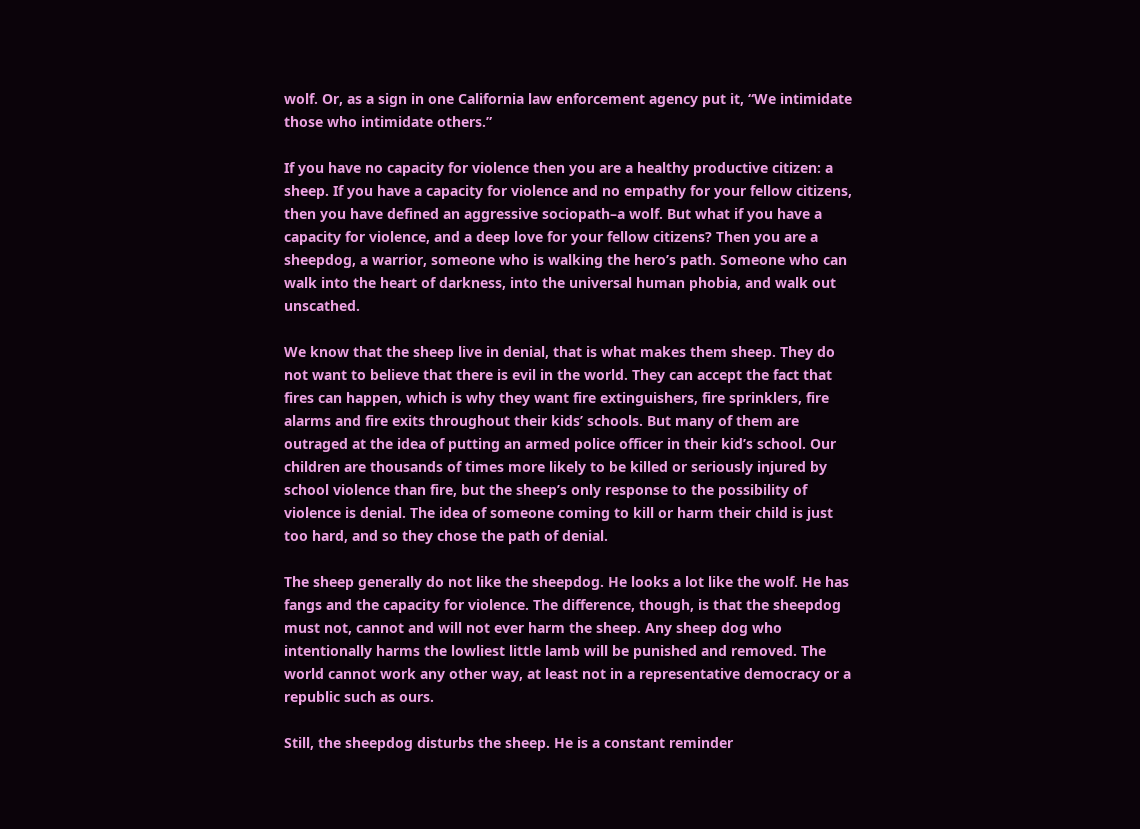wolf. Or, as a sign in one California law enforcement agency put it, “We intimidate those who intimidate others.”

If you have no capacity for violence then you are a healthy productive citizen: a sheep. If you have a capacity for violence and no empathy for your fellow citizens, then you have defined an aggressive sociopath–a wolf. But what if you have a capacity for violence, and a deep love for your fellow citizens? Then you are a sheepdog, a warrior, someone who is walking the hero’s path. Someone who can walk into the heart of darkness, into the universal human phobia, and walk out unscathed.

We know that the sheep live in denial, that is what makes them sheep. They do not want to believe that there is evil in the world. They can accept the fact that fires can happen, which is why they want fire extinguishers, fire sprinklers, fire alarms and fire exits throughout their kids’ schools. But many of them are outraged at the idea of putting an armed police officer in their kid’s school. Our children are thousands of times more likely to be killed or seriously injured by school violence than fire, but the sheep’s only response to the possibility of violence is denial. The idea of someone coming to kill or harm their child is just too hard, and so they chose the path of denial.

The sheep generally do not like the sheepdog. He looks a lot like the wolf. He has fangs and the capacity for violence. The difference, though, is that the sheepdog must not, cannot and will not ever harm the sheep. Any sheep dog who intentionally harms the lowliest little lamb will be punished and removed. The world cannot work any other way, at least not in a representative democracy or a republic such as ours.

Still, the sheepdog disturbs the sheep. He is a constant reminder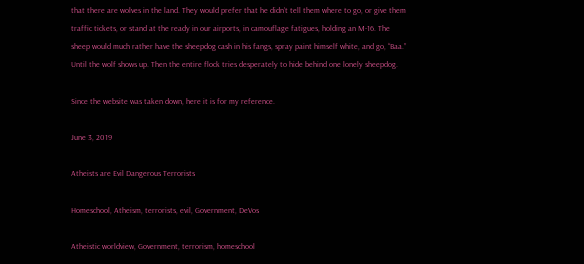that there are wolves in the land. They would prefer that he didn’t tell them where to go, or give them traffic tickets, or stand at the ready in our airports, in camouflage fatigues, holding an M-16. The sheep would much rather have the sheepdog cash in his fangs, spray paint himself white, and go, “Baa.” Until the wolf shows up. Then the entire flock tries desperately to hide behind one lonely sheepdog.

Since the website was taken down, here it is for my reference.

June 3, 2019

Atheists are Evil Dangerous Terrorists

Homeschool, Atheism, terrorists, evil, Government, DeVos

Atheistic worldview, Government, terrorism, homeschool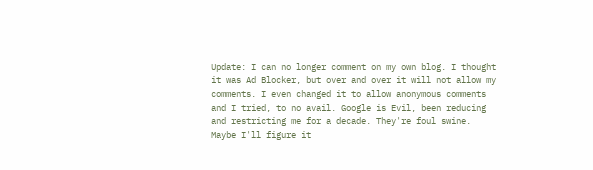Update: I can no longer comment on my own blog. I thought it was Ad Blocker, but over and over it will not allow my comments. I even changed it to allow anonymous comments and I tried, to no avail. Google is Evil, been reducing and restricting me for a decade. They're foul swine. Maybe I'll figure it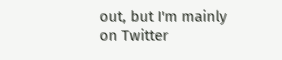out, but I'm mainly on Twitter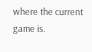where the current game is.